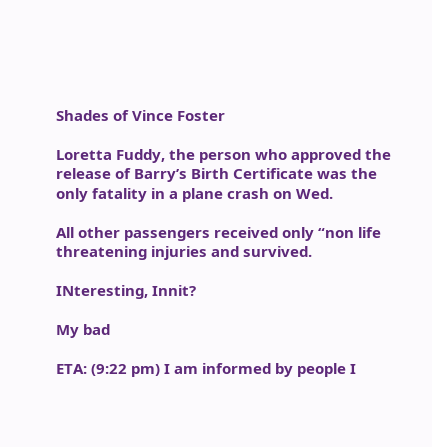Shades of Vince Foster

Loretta Fuddy, the person who approved the release of Barry’s Birth Certificate was the only fatality in a plane crash on Wed.

All other passengers received only “non life threatening injuries and survived.

INteresting, Innit?

My bad

ETA: (9:22 pm) I am informed by people I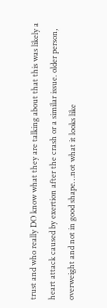trust and who really DO know what they are talking about that this was likely a heart attack caused by exertion after the crash or a similar issue. older person, overweight and not in good shape…not what it looks like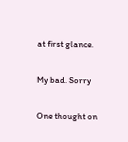at first glance.

My bad. Sorry

One thought on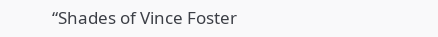“Shades of Vince Foster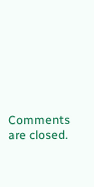Comments are closed.